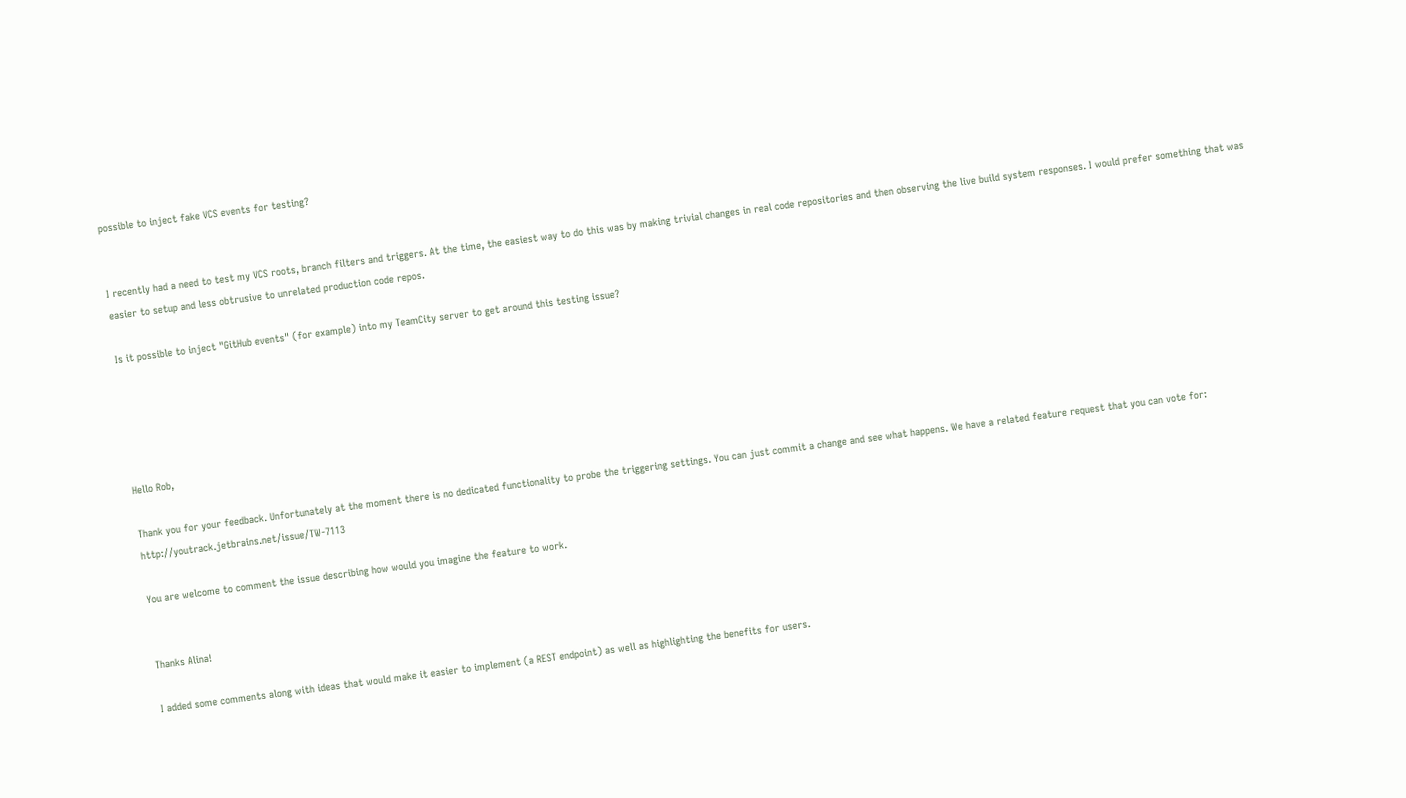possible to inject fake VCS events for testing?


I recently had a need to test my VCS roots, branch filters and triggers. At the time, the easiest way to do this was by making trivial changes in real code repositories and then observing the live build system responses. I would prefer something that was easier to setup and less obtrusive to unrelated production code repos.

Is it possible to inject "GitHub events" (for example) into my TeamCity server to get around this testing issue?





Hello Rob,

Thank you for your feedback. Unfortunately at the moment there is no dedicated functionality to probe the triggering settings. You can just commit a change and see what happens. We have a related feature request that you can vote for: http://youtrack.jetbrains.net/issue/TW-7113

You are welcome to comment the issue describing how would you imagine the feature to work.


Thanks Alina!

I added some comments along with ideas that would make it easier to implement (a REST endpoint) as well as highlighting the benefits for users.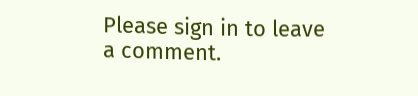Please sign in to leave a comment.